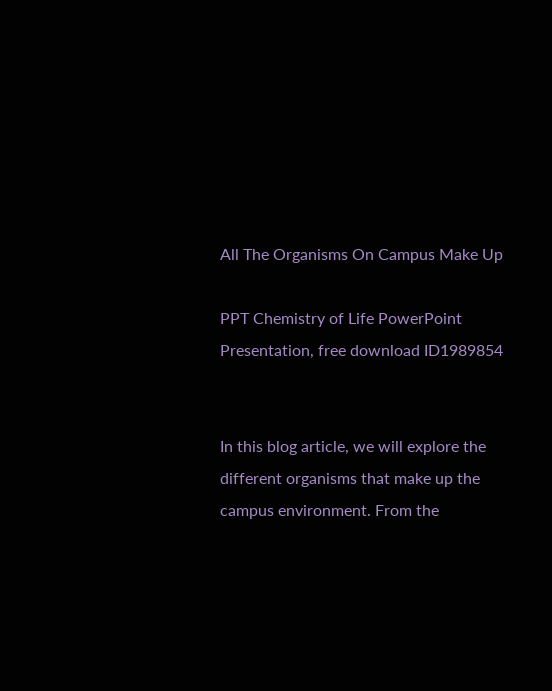All The Organisms On Campus Make Up

PPT Chemistry of Life PowerPoint Presentation, free download ID1989854


In this blog article, we will explore the different organisms that make up the campus environment. From the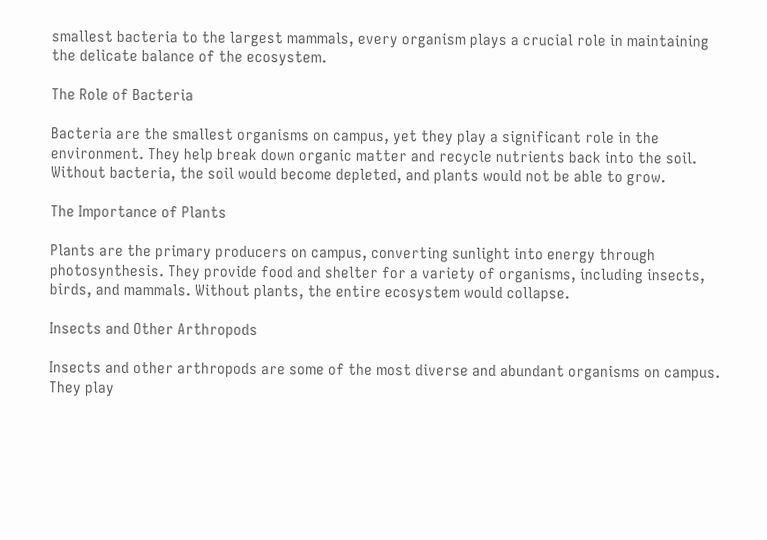smallest bacteria to the largest mammals, every organism plays a crucial role in maintaining the delicate balance of the ecosystem.

The Role of Bacteria

Bacteria are the smallest organisms on campus, yet they play a significant role in the environment. They help break down organic matter and recycle nutrients back into the soil. Without bacteria, the soil would become depleted, and plants would not be able to grow.

The Importance of Plants

Plants are the primary producers on campus, converting sunlight into energy through photosynthesis. They provide food and shelter for a variety of organisms, including insects, birds, and mammals. Without plants, the entire ecosystem would collapse.

Insects and Other Arthropods

Insects and other arthropods are some of the most diverse and abundant organisms on campus. They play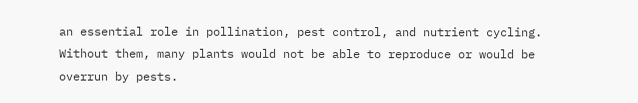an essential role in pollination, pest control, and nutrient cycling. Without them, many plants would not be able to reproduce or would be overrun by pests.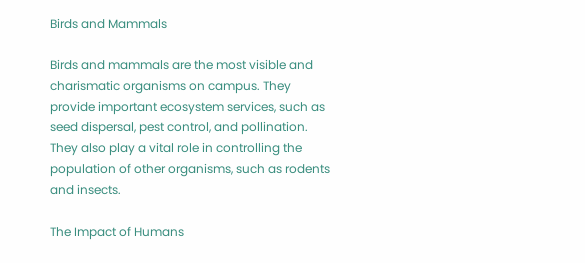Birds and Mammals

Birds and mammals are the most visible and charismatic organisms on campus. They provide important ecosystem services, such as seed dispersal, pest control, and pollination. They also play a vital role in controlling the population of other organisms, such as rodents and insects.

The Impact of Humans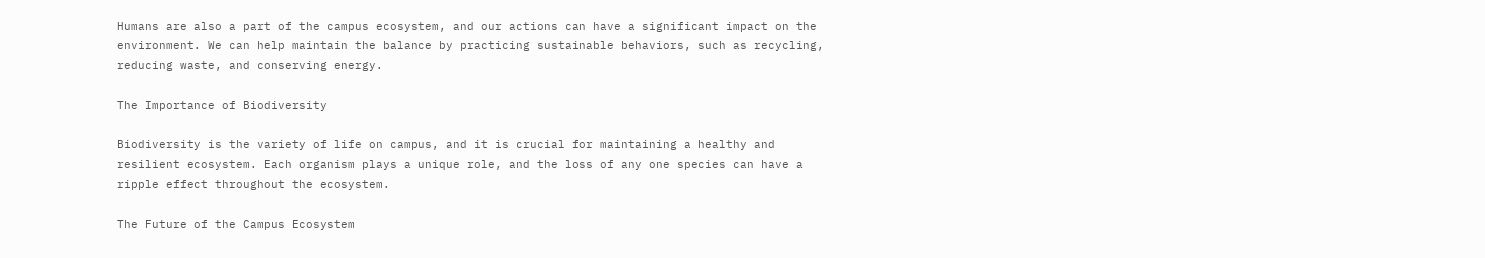Humans are also a part of the campus ecosystem, and our actions can have a significant impact on the environment. We can help maintain the balance by practicing sustainable behaviors, such as recycling, reducing waste, and conserving energy.

The Importance of Biodiversity

Biodiversity is the variety of life on campus, and it is crucial for maintaining a healthy and resilient ecosystem. Each organism plays a unique role, and the loss of any one species can have a ripple effect throughout the ecosystem.

The Future of the Campus Ecosystem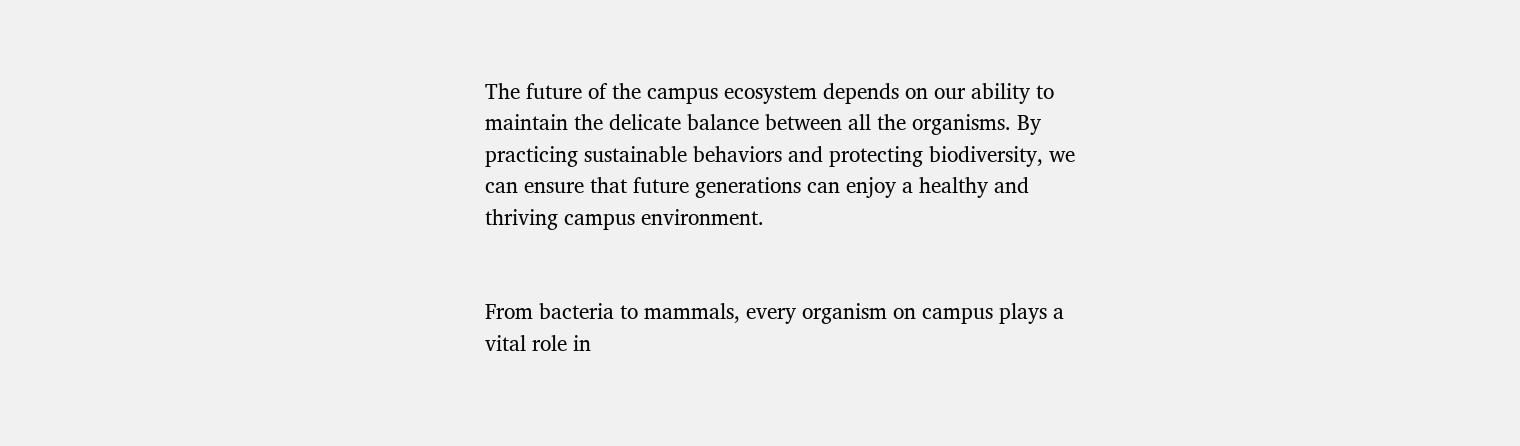The future of the campus ecosystem depends on our ability to maintain the delicate balance between all the organisms. By practicing sustainable behaviors and protecting biodiversity, we can ensure that future generations can enjoy a healthy and thriving campus environment.


From bacteria to mammals, every organism on campus plays a vital role in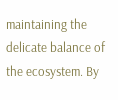maintaining the delicate balance of the ecosystem. By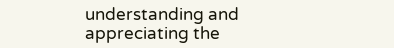understanding and appreciating the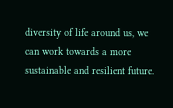diversity of life around us, we can work towards a more sustainable and resilient future.